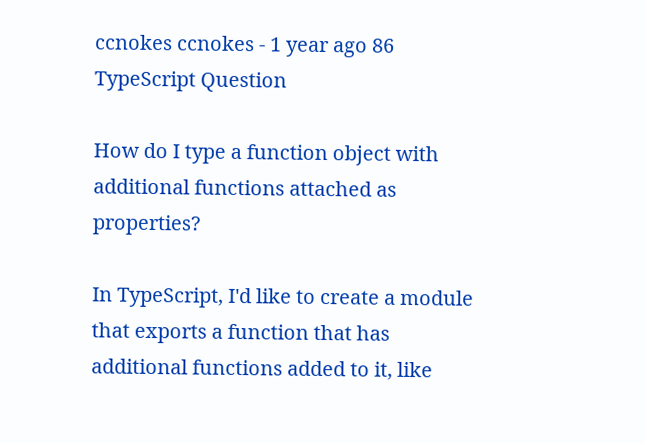ccnokes ccnokes - 1 year ago 86
TypeScript Question

How do I type a function object with additional functions attached as properties?

In TypeScript, I'd like to create a module that exports a function that has additional functions added to it, like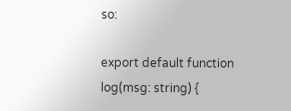so:

export default function log(msg: string) {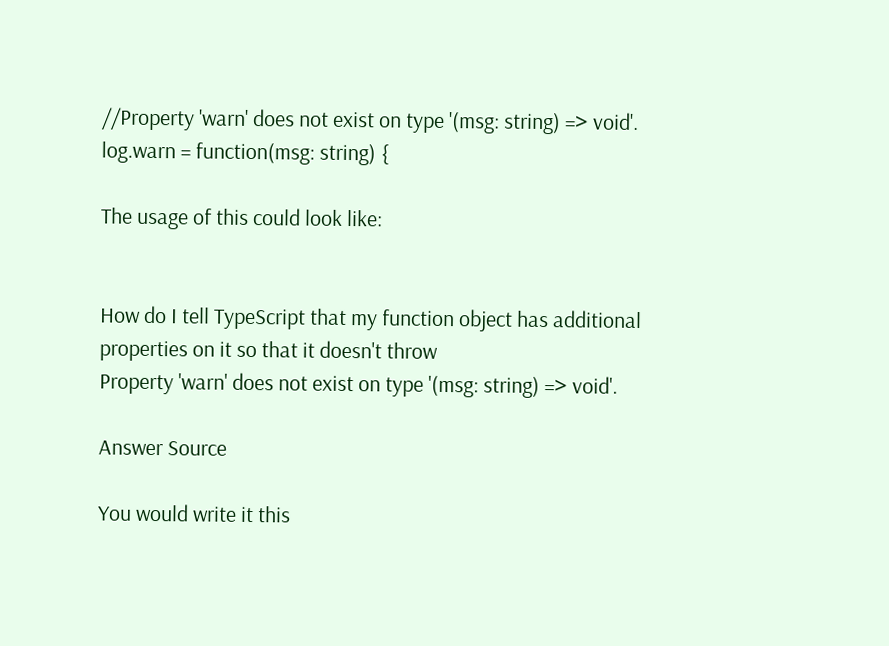//Property 'warn' does not exist on type '(msg: string) => void'.
log.warn = function(msg: string) {

The usage of this could look like:


How do I tell TypeScript that my function object has additional properties on it so that it doesn't throw
Property 'warn' does not exist on type '(msg: string) => void'.

Answer Source

You would write it this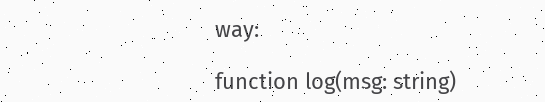way:

function log(msg: string)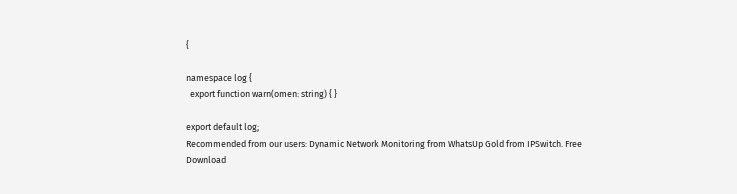{

namespace log {
  export function warn(omen: string) { }

export default log;
Recommended from our users: Dynamic Network Monitoring from WhatsUp Gold from IPSwitch. Free Download